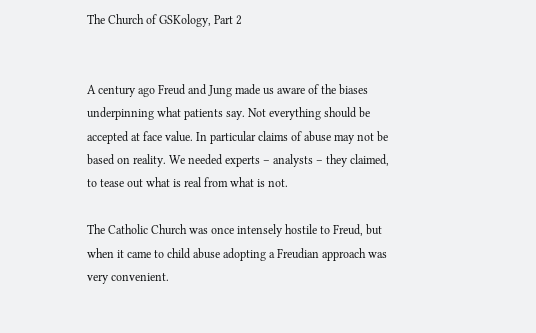The Church of GSKology, Part 2


A century ago Freud and Jung made us aware of the biases underpinning what patients say. Not everything should be accepted at face value. In particular claims of abuse may not be based on reality. We needed experts – analysts – they claimed, to tease out what is real from what is not.

The Catholic Church was once intensely hostile to Freud, but when it came to child abuse adopting a Freudian approach was very convenient.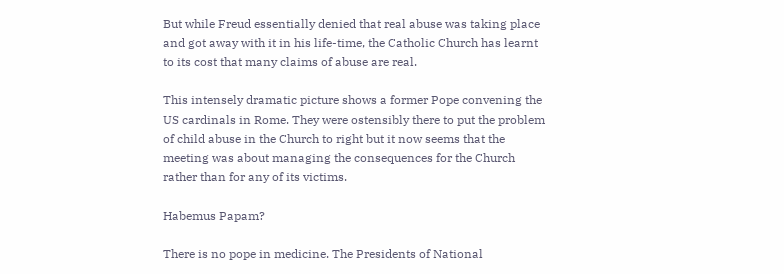But while Freud essentially denied that real abuse was taking place and got away with it in his life-time, the Catholic Church has learnt to its cost that many claims of abuse are real.

This intensely dramatic picture shows a former Pope convening the US cardinals in Rome. They were ostensibly there to put the problem of child abuse in the Church to right but it now seems that the meeting was about managing the consequences for the Church rather than for any of its victims.

Habemus Papam?

There is no pope in medicine. The Presidents of National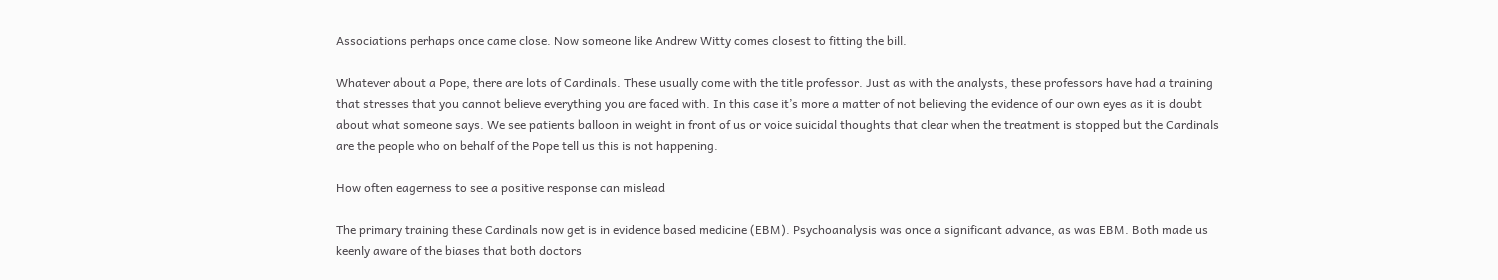Associations perhaps once came close. Now someone like Andrew Witty comes closest to fitting the bill.

Whatever about a Pope, there are lots of Cardinals. These usually come with the title professor. Just as with the analysts, these professors have had a training that stresses that you cannot believe everything you are faced with. In this case it’s more a matter of not believing the evidence of our own eyes as it is doubt about what someone says. We see patients balloon in weight in front of us or voice suicidal thoughts that clear when the treatment is stopped but the Cardinals are the people who on behalf of the Pope tell us this is not happening.

How often eagerness to see a positive response can mislead

The primary training these Cardinals now get is in evidence based medicine (EBM). Psychoanalysis was once a significant advance, as was EBM. Both made us keenly aware of the biases that both doctors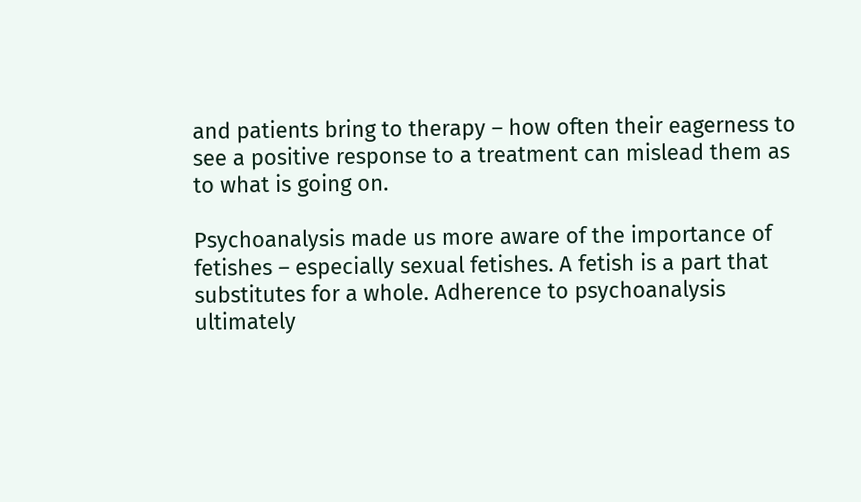and patients bring to therapy – how often their eagerness to see a positive response to a treatment can mislead them as to what is going on.

Psychoanalysis made us more aware of the importance of fetishes – especially sexual fetishes. A fetish is a part that substitutes for a whole. Adherence to psychoanalysis ultimately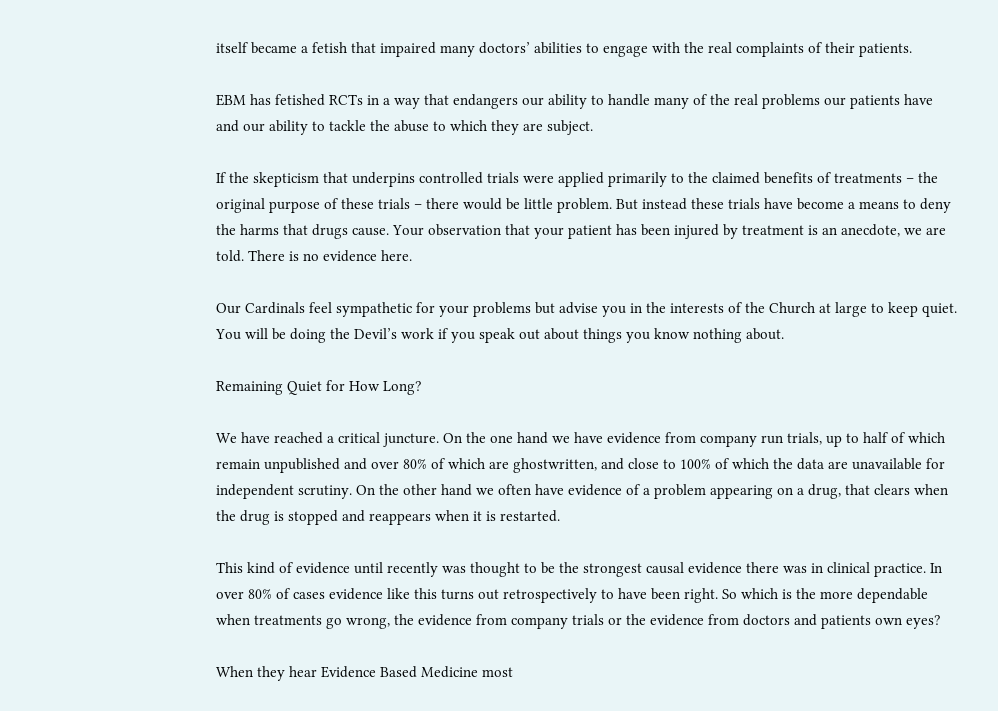itself became a fetish that impaired many doctors’ abilities to engage with the real complaints of their patients.

EBM has fetished RCTs in a way that endangers our ability to handle many of the real problems our patients have and our ability to tackle the abuse to which they are subject.

If the skepticism that underpins controlled trials were applied primarily to the claimed benefits of treatments – the original purpose of these trials – there would be little problem. But instead these trials have become a means to deny the harms that drugs cause. Your observation that your patient has been injured by treatment is an anecdote, we are told. There is no evidence here.

Our Cardinals feel sympathetic for your problems but advise you in the interests of the Church at large to keep quiet. You will be doing the Devil’s work if you speak out about things you know nothing about.

Remaining Quiet for How Long?

We have reached a critical juncture. On the one hand we have evidence from company run trials, up to half of which remain unpublished and over 80% of which are ghostwritten, and close to 100% of which the data are unavailable for independent scrutiny. On the other hand we often have evidence of a problem appearing on a drug, that clears when the drug is stopped and reappears when it is restarted.

This kind of evidence until recently was thought to be the strongest causal evidence there was in clinical practice. In over 80% of cases evidence like this turns out retrospectively to have been right. So which is the more dependable when treatments go wrong, the evidence from company trials or the evidence from doctors and patients own eyes?

When they hear Evidence Based Medicine most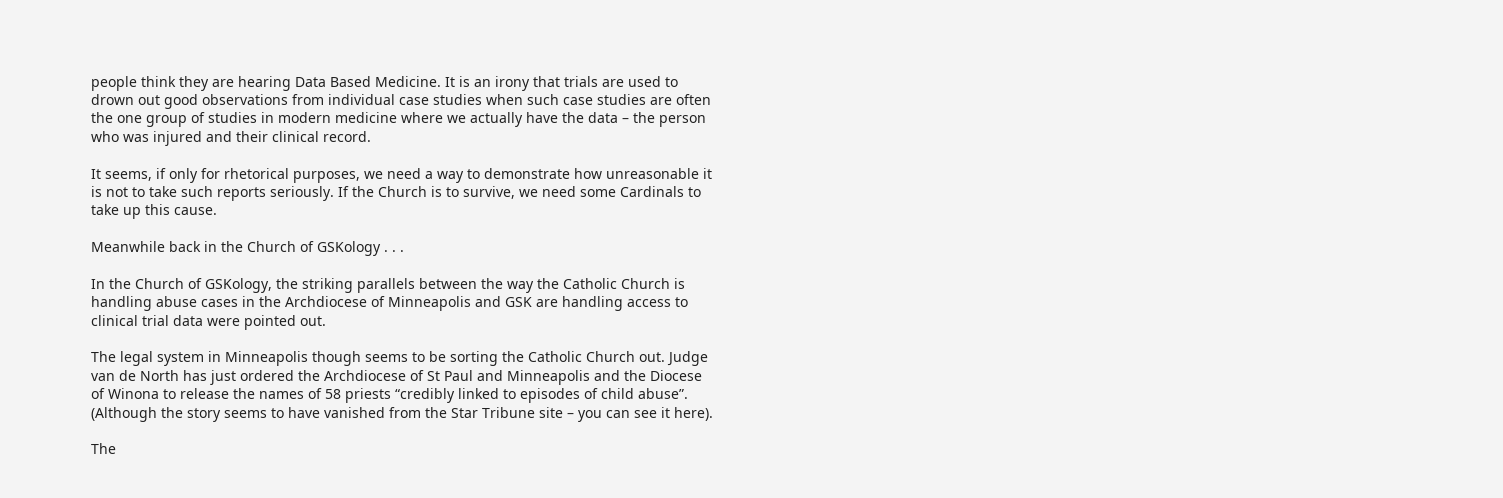people think they are hearing Data Based Medicine. It is an irony that trials are used to drown out good observations from individual case studies when such case studies are often the one group of studies in modern medicine where we actually have the data – the person who was injured and their clinical record.

It seems, if only for rhetorical purposes, we need a way to demonstrate how unreasonable it is not to take such reports seriously. If the Church is to survive, we need some Cardinals to take up this cause.

Meanwhile back in the Church of GSKology . . .

In the Church of GSKology, the striking parallels between the way the Catholic Church is handling abuse cases in the Archdiocese of Minneapolis and GSK are handling access to clinical trial data were pointed out.

The legal system in Minneapolis though seems to be sorting the Catholic Church out. Judge van de North has just ordered the Archdiocese of St Paul and Minneapolis and the Diocese of Winona to release the names of 58 priests “credibly linked to episodes of child abuse”.  (Although the story seems to have vanished from the Star Tribune site – you can see it here).

The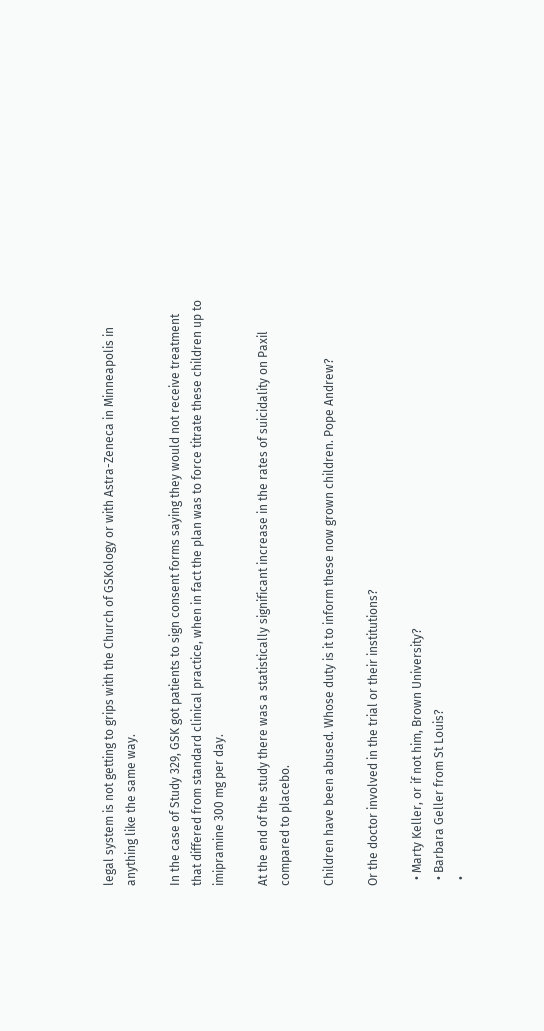legal system is not getting to grips with the Church of GSKology or with Astra-Zeneca in Minneapolis in anything like the same way.

In the case of Study 329, GSK got patients to sign consent forms saying they would not receive treatment that differed from standard clinical practice, when in fact the plan was to force titrate these children up to imipramine 300 mg per day.

At the end of the study there was a statistically significant increase in the rates of suicidality on Paxil compared to placebo.

Children have been abused. Whose duty is it to inform these now grown children. Pope Andrew?

Or the doctor involved in the trial or their institutions?

  • Marty Keller, or if not him, Brown University?
  • Barbara Geller from St Louis?
  •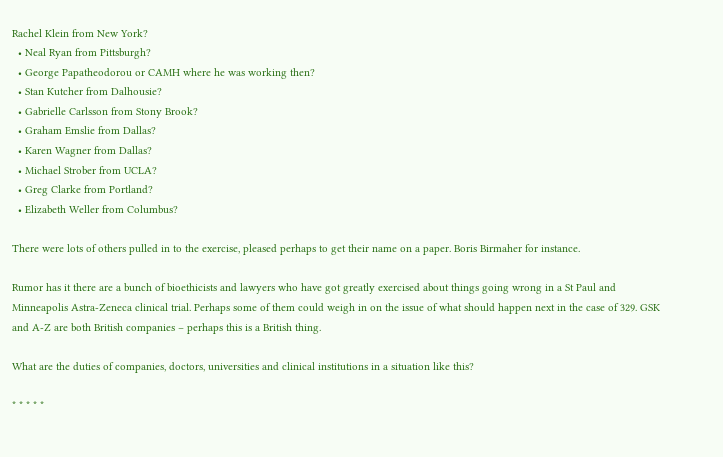Rachel Klein from New York?
  • Neal Ryan from Pittsburgh?
  • George Papatheodorou or CAMH where he was working then?
  • Stan Kutcher from Dalhousie?
  • Gabrielle Carlsson from Stony Brook?
  • Graham Emslie from Dallas?
  • Karen Wagner from Dallas?
  • Michael Strober from UCLA?
  • Greg Clarke from Portland?
  • Elizabeth Weller from Columbus?

There were lots of others pulled in to the exercise, pleased perhaps to get their name on a paper. Boris Birmaher for instance.

Rumor has it there are a bunch of bioethicists and lawyers who have got greatly exercised about things going wrong in a St Paul and Minneapolis Astra-Zeneca clinical trial. Perhaps some of them could weigh in on the issue of what should happen next in the case of 329. GSK and A-Z are both British companies – perhaps this is a British thing.

What are the duties of companies, doctors, universities and clinical institutions in a situation like this?

* * * * *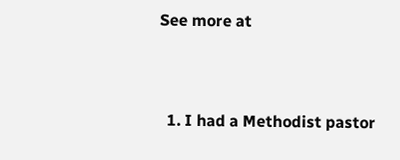See more at


  1. I had a Methodist pastor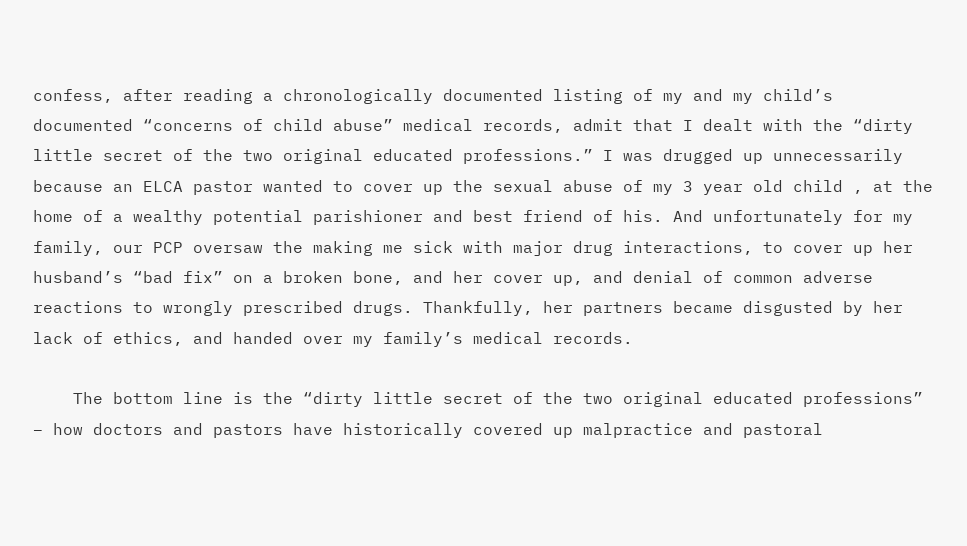confess, after reading a chronologically documented listing of my and my child’s documented “concerns of child abuse” medical records, admit that I dealt with the “dirty little secret of the two original educated professions.” I was drugged up unnecessarily because an ELCA pastor wanted to cover up the sexual abuse of my 3 year old child , at the home of a wealthy potential parishioner and best friend of his. And unfortunately for my family, our PCP oversaw the making me sick with major drug interactions, to cover up her husband’s “bad fix” on a broken bone, and her cover up, and denial of common adverse reactions to wrongly prescribed drugs. Thankfully, her partners became disgusted by her lack of ethics, and handed over my family’s medical records.

    The bottom line is the “dirty little secret of the two original educated professions” – how doctors and pastors have historically covered up malpractice and pastoral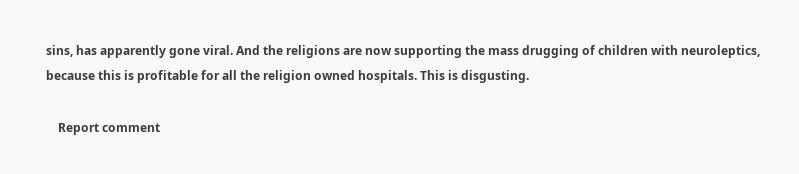sins, has apparently gone viral. And the religions are now supporting the mass drugging of children with neuroleptics, because this is profitable for all the religion owned hospitals. This is disgusting.

    Report comment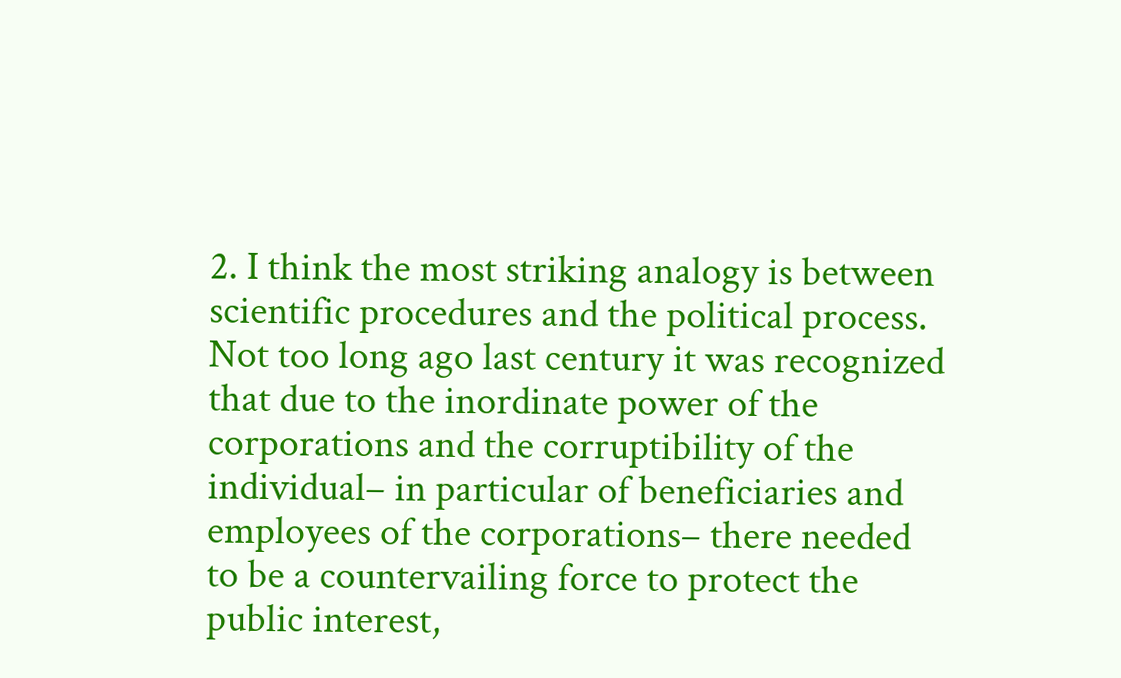2. I think the most striking analogy is between scientific procedures and the political process. Not too long ago last century it was recognized that due to the inordinate power of the corporations and the corruptibility of the individual– in particular of beneficiaries and employees of the corporations– there needed to be a countervailing force to protect the public interest,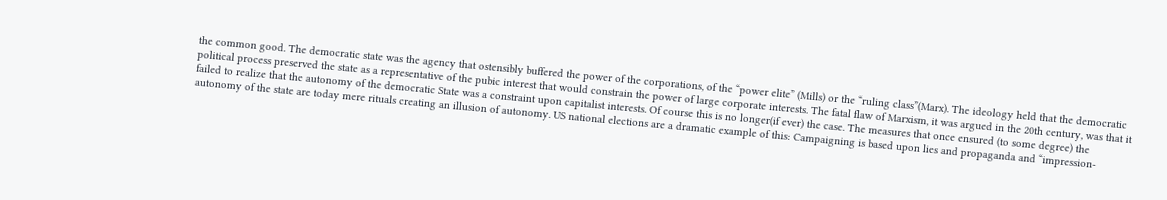the common good. The democratic state was the agency that ostensibly buffered the power of the corporations, of the “power elite” (Mills) or the “ruling class”(Marx). The ideology held that the democratic political process preserved the state as a representative of the pubic interest that would constrain the power of large corporate interests. The fatal flaw of Marxism, it was argued in the 20th century, was that it failed to realize that the autonomy of the democratic State was a constraint upon capitalist interests. Of course this is no longer(if ever) the case. The measures that once ensured (to some degree) the autonomy of the state are today mere rituals creating an illusion of autonomy. US national elections are a dramatic example of this: Campaigning is based upon lies and propaganda and “impression-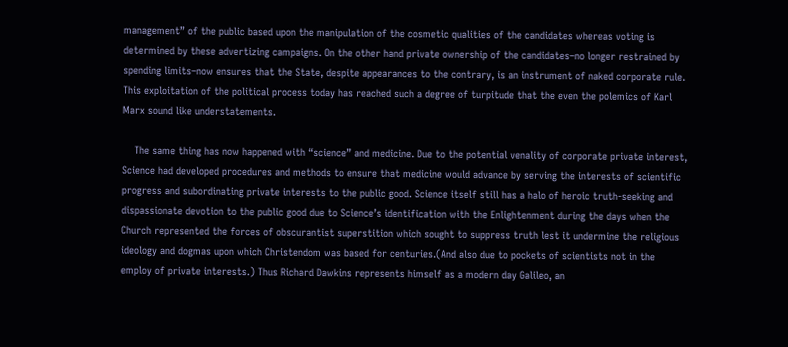management” of the public based upon the manipulation of the cosmetic qualities of the candidates whereas voting is determined by these advertizing campaigns. On the other hand private ownership of the candidates–no longer restrained by spending limits–now ensures that the State, despite appearances to the contrary, is an instrument of naked corporate rule. This exploitation of the political process today has reached such a degree of turpitude that the even the polemics of Karl Marx sound like understatements.

    The same thing has now happened with “science” and medicine. Due to the potential venality of corporate private interest, Science had developed procedures and methods to ensure that medicine would advance by serving the interests of scientific progress and subordinating private interests to the public good. Science itself still has a halo of heroic truth-seeking and dispassionate devotion to the public good due to Science’s identification with the Enlightenment during the days when the Church represented the forces of obscurantist superstition which sought to suppress truth lest it undermine the religious ideology and dogmas upon which Christendom was based for centuries.(And also due to pockets of scientists not in the employ of private interests.) Thus Richard Dawkins represents himself as a modern day Galileo, an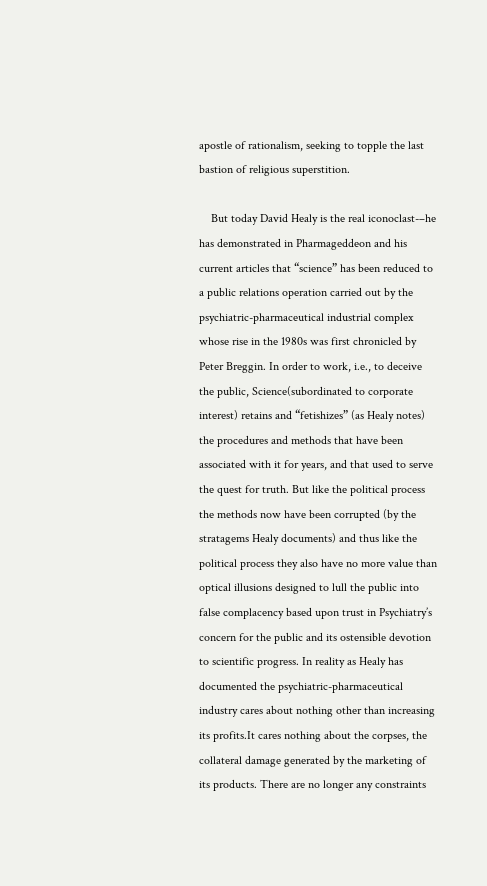apostle of rationalism, seeking to topple the last bastion of religious superstition.

    But today David Healy is the real iconoclast-–he has demonstrated in Pharmageddeon and his current articles that “science” has been reduced to a public relations operation carried out by the psychiatric-pharmaceutical industrial complex whose rise in the 1980s was first chronicled by Peter Breggin. In order to work, i.e., to deceive the public, Science(subordinated to corporate interest) retains and “fetishizes” (as Healy notes) the procedures and methods that have been associated with it for years, and that used to serve the quest for truth. But like the political process the methods now have been corrupted (by the stratagems Healy documents) and thus like the political process they also have no more value than optical illusions designed to lull the public into false complacency based upon trust in Psychiatry’s concern for the public and its ostensible devotion to scientific progress. In reality as Healy has documented the psychiatric-pharmaceutical industry cares about nothing other than increasing its profits.It cares nothing about the corpses, the collateral damage generated by the marketing of its products. There are no longer any constraints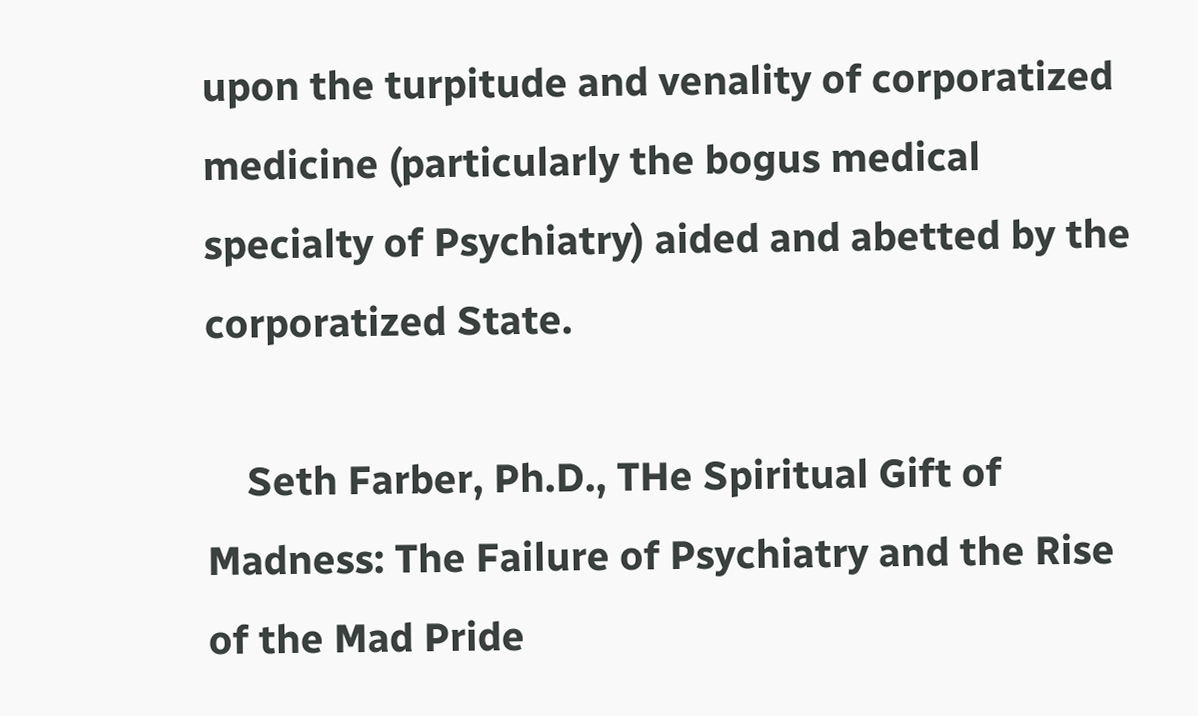upon the turpitude and venality of corporatized medicine (particularly the bogus medical specialty of Psychiatry) aided and abetted by the corporatized State.

    Seth Farber, Ph.D., THe Spiritual Gift of Madness: The Failure of Psychiatry and the Rise of the Mad Pride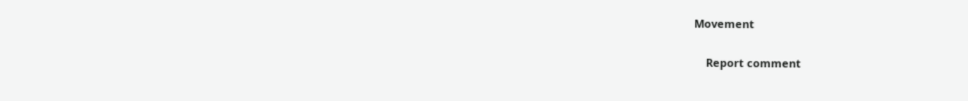Movement

    Report comment